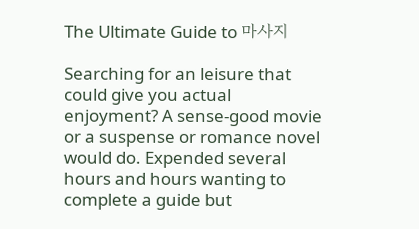The Ultimate Guide to 마사지

Searching for an leisure that could give you actual enjoyment? A sense-good movie or a suspense or romance novel would do. Expended several hours and hours wanting to complete a guide but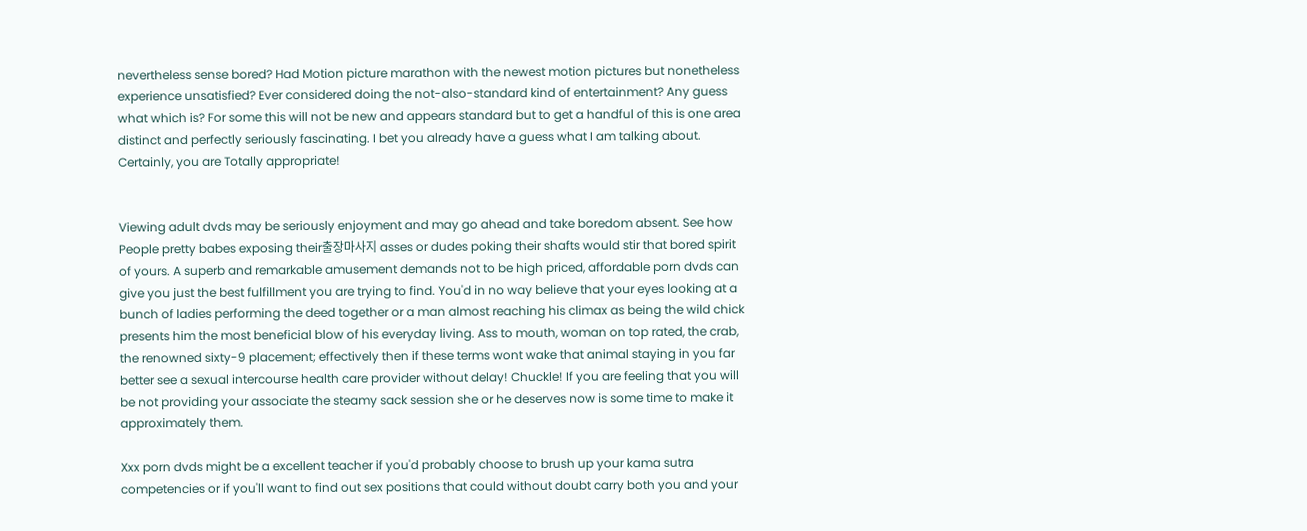nevertheless sense bored? Had Motion picture marathon with the newest motion pictures but nonetheless experience unsatisfied? Ever considered doing the not-also-standard kind of entertainment? Any guess what which is? For some this will not be new and appears standard but to get a handful of this is one area distinct and perfectly seriously fascinating. I bet you already have a guess what I am talking about. Certainly, you are Totally appropriate!


Viewing adult dvds may be seriously enjoyment and may go ahead and take boredom absent. See how People pretty babes exposing their출장마사지 asses or dudes poking their shafts would stir that bored spirit of yours. A superb and remarkable amusement demands not to be high priced, affordable porn dvds can give you just the best fulfillment you are trying to find. You'd in no way believe that your eyes looking at a bunch of ladies performing the deed together or a man almost reaching his climax as being the wild chick presents him the most beneficial blow of his everyday living. Ass to mouth, woman on top rated, the crab, the renowned sixty-9 placement; effectively then if these terms wont wake that animal staying in you far better see a sexual intercourse health care provider without delay! Chuckle! If you are feeling that you will be not providing your associate the steamy sack session she or he deserves now is some time to make it approximately them.

Xxx porn dvds might be a excellent teacher if you'd probably choose to brush up your kama sutra competencies or if you'll want to find out sex positions that could without doubt carry both you and your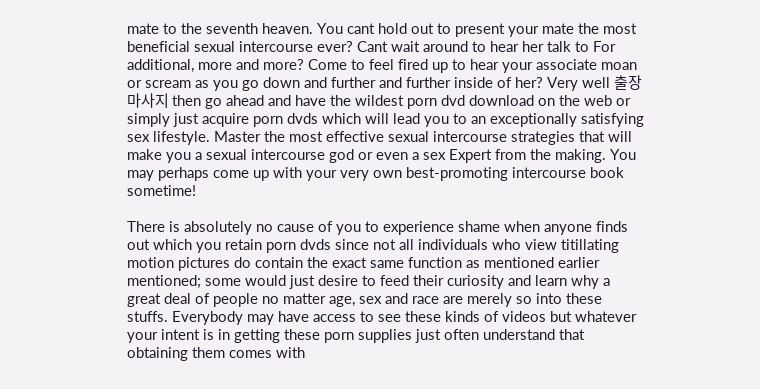mate to the seventh heaven. You cant hold out to present your mate the most beneficial sexual intercourse ever? Cant wait around to hear her talk to For additional, more and more? Come to feel fired up to hear your associate moan or scream as you go down and further and further inside of her? Very well 출장마사지 then go ahead and have the wildest porn dvd download on the web or simply just acquire porn dvds which will lead you to an exceptionally satisfying sex lifestyle. Master the most effective sexual intercourse strategies that will make you a sexual intercourse god or even a sex Expert from the making. You may perhaps come up with your very own best-promoting intercourse book sometime!

There is absolutely no cause of you to experience shame when anyone finds out which you retain porn dvds since not all individuals who view titillating motion pictures do contain the exact same function as mentioned earlier mentioned; some would just desire to feed their curiosity and learn why a great deal of people no matter age, sex and race are merely so into these stuffs. Everybody may have access to see these kinds of videos but whatever your intent is in getting these porn supplies just often understand that obtaining them comes with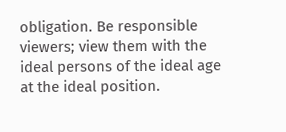obligation. Be responsible viewers; view them with the ideal persons of the ideal age at the ideal position.